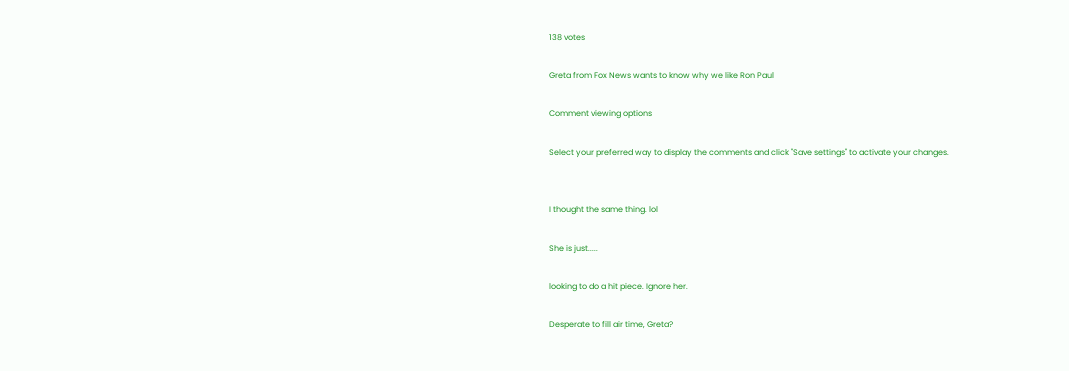138 votes

Greta from Fox News wants to know why we like Ron Paul

Comment viewing options

Select your preferred way to display the comments and click "Save settings" to activate your changes.


I thought the same thing. lol

She is just.....

looking to do a hit piece. Ignore her.

Desperate to fill air time, Greta?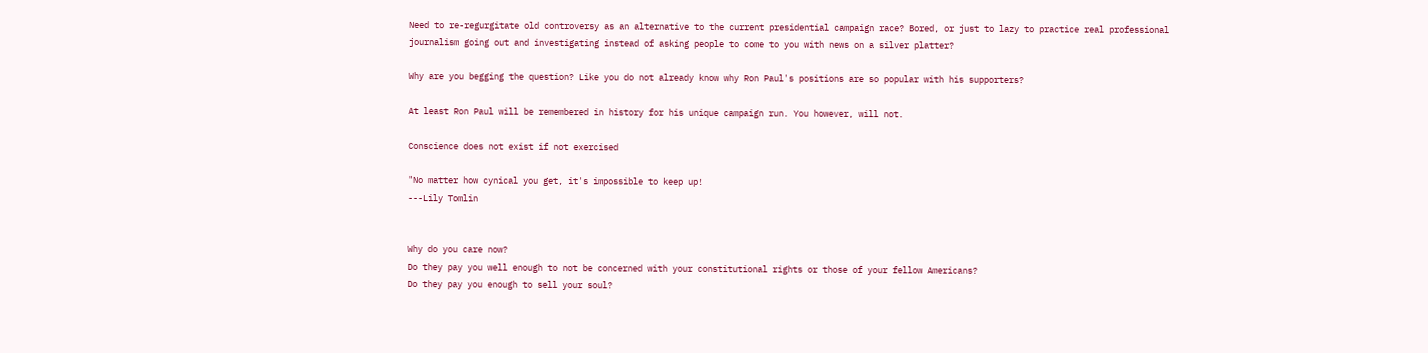Need to re-regurgitate old controversy as an alternative to the current presidential campaign race? Bored, or just to lazy to practice real professional journalism going out and investigating instead of asking people to come to you with news on a silver platter?

Why are you begging the question? Like you do not already know why Ron Paul's positions are so popular with his supporters?

At least Ron Paul will be remembered in history for his unique campaign run. You however, will not.

Conscience does not exist if not exercised

"No matter how cynical you get, it's impossible to keep up!
---Lily Tomlin


Why do you care now?
Do they pay you well enough to not be concerned with your constitutional rights or those of your fellow Americans?
Do they pay you enough to sell your soul?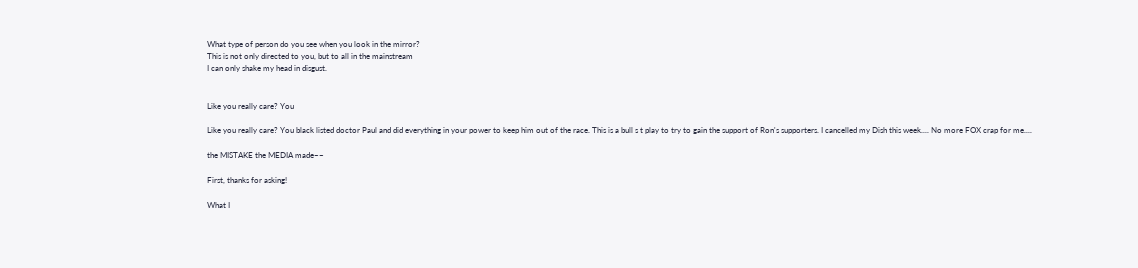What type of person do you see when you look in the mirror?
This is not only directed to you, but to all in the mainstream
I can only shake my head in disgust.


Like you really care? You

Like you really care? You black listed doctor Paul and did everything in your power to keep him out of the race. This is a bull s t play to try to gain the support of Ron's supporters. I cancelled my Dish this week.... No more FOX crap for me....

the MISTAKE the MEDIA made~~

First, thanks for asking!

What I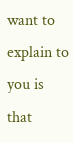want to explain to you is that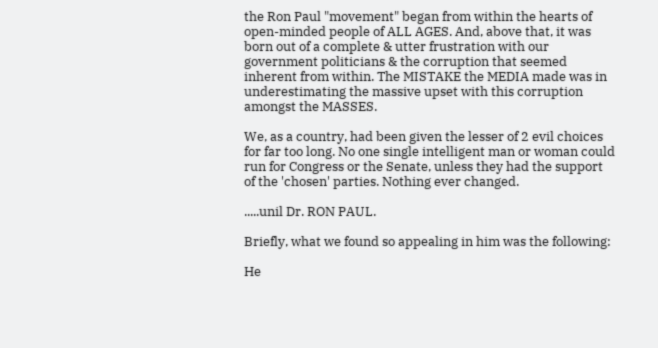the Ron Paul "movement" began from within the hearts of open-minded people of ALL AGES. And, above that, it was born out of a complete & utter frustration with our government politicians & the corruption that seemed inherent from within. The MISTAKE the MEDIA made was in underestimating the massive upset with this corruption amongst the MASSES.

We, as a country, had been given the lesser of 2 evil choices for far too long. No one single intelligent man or woman could run for Congress or the Senate, unless they had the support of the 'chosen' parties. Nothing ever changed.

.....unil Dr. RON PAUL.

Briefly, what we found so appealing in him was the following:

He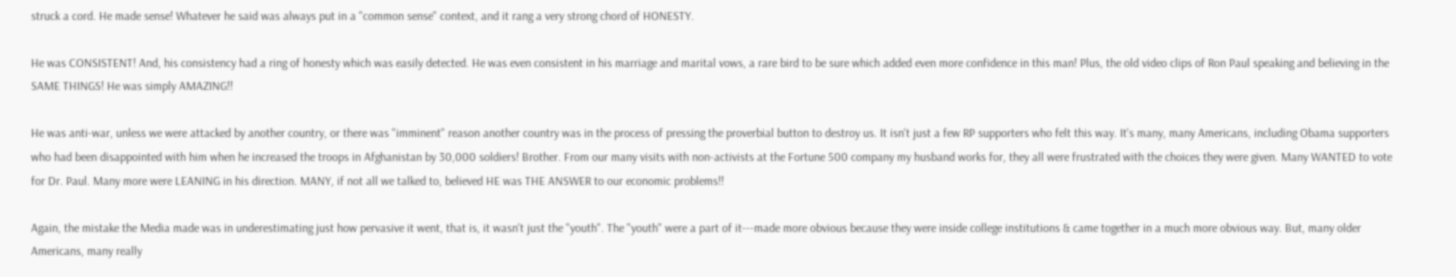struck a cord. He made sense! Whatever he said was always put in a "common sense" context, and it rang a very strong chord of HONESTY.

He was CONSISTENT! And, his consistency had a ring of honesty which was easily detected. He was even consistent in his marriage and marital vows, a rare bird to be sure which added even more confidence in this man! Plus, the old video clips of Ron Paul speaking and believing in the SAME THINGS! He was simply AMAZING!!

He was anti-war, unless we were attacked by another country, or there was "imminent" reason another country was in the process of pressing the proverbial button to destroy us. It isn't just a few RP supporters who felt this way. It's many, many Americans, including Obama supporters who had been disappointed with him when he increased the troops in Afghanistan by 30,000 soldiers! Brother. From our many visits with non-activists at the Fortune 500 company my husband works for, they all were frustrated with the choices they were given. Many WANTED to vote for Dr. Paul. Many more were LEANING in his direction. MANY, if not all we talked to, believed HE was THE ANSWER to our economic problems!!

Again, the mistake the Media made was in underestimating just how pervasive it went, that is, it wasn't just the "youth". The "youth" were a part of it---made more obvious because they were inside college institutions & came together in a much more obvious way. But, many older Americans, many really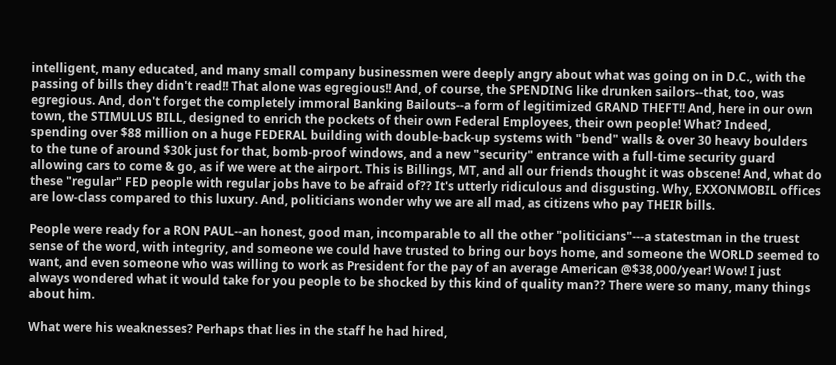intelligent, many educated, and many small company businessmen were deeply angry about what was going on in D.C., with the passing of bills they didn't read!! That alone was egregious!! And, of course, the SPENDING like drunken sailors--that, too, was egregious. And, don't forget the completely immoral Banking Bailouts--a form of legitimized GRAND THEFT!! And, here in our own town, the STIMULUS BILL, designed to enrich the pockets of their own Federal Employees, their own people! What? Indeed, spending over $88 million on a huge FEDERAL building with double-back-up systems with "bend" walls & over 30 heavy boulders to the tune of around $30k just for that, bomb-proof windows, and a new "security" entrance with a full-time security guard allowing cars to come & go, as if we were at the airport. This is Billings, MT, and all our friends thought it was obscene! And, what do these "regular" FED people with regular jobs have to be afraid of?? It's utterly ridiculous and disgusting. Why, EXXONMOBIL offices are low-class compared to this luxury. And, politicians wonder why we are all mad, as citizens who pay THEIR bills.

People were ready for a RON PAUL--an honest, good man, incomparable to all the other "politicians"---a statestman in the truest sense of the word, with integrity, and someone we could have trusted to bring our boys home, and someone the WORLD seemed to want, and even someone who was willing to work as President for the pay of an average American @$38,000/year! Wow! I just always wondered what it would take for you people to be shocked by this kind of quality man?? There were so many, many things about him.

What were his weaknesses? Perhaps that lies in the staff he had hired,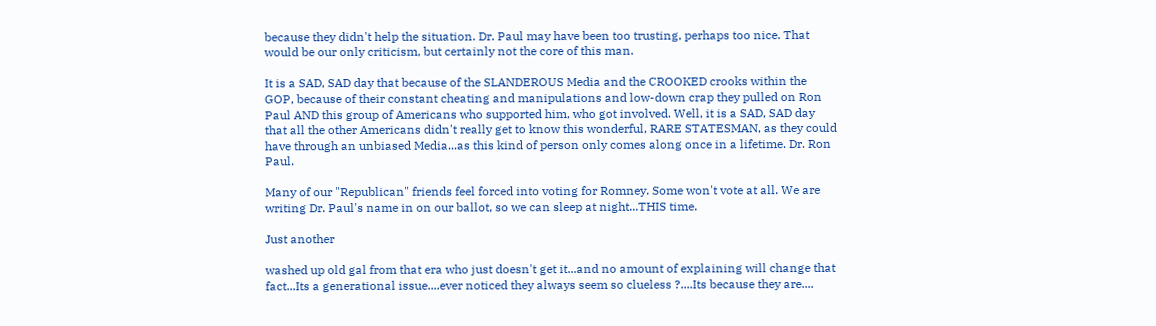because they didn't help the situation. Dr. Paul may have been too trusting, perhaps too nice. That would be our only criticism, but certainly not the core of this man.

It is a SAD, SAD day that because of the SLANDEROUS Media and the CROOKED crooks within the GOP, because of their constant cheating and manipulations and low-down crap they pulled on Ron Paul AND this group of Americans who supported him, who got involved. Well, it is a SAD, SAD day that all the other Americans didn't really get to know this wonderful, RARE STATESMAN, as they could have through an unbiased Media...as this kind of person only comes along once in a lifetime. Dr. Ron Paul.

Many of our "Republican" friends feel forced into voting for Romney. Some won't vote at all. We are writing Dr. Paul's name in on our ballot, so we can sleep at night...THIS time.

Just another

washed up old gal from that era who just doesn't get it...and no amount of explaining will change that fact...Its a generational issue....ever noticed they always seem so clueless ?....Its because they are....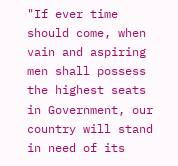"If ever time should come, when vain and aspiring men shall possess the highest seats in Government, our country will stand in need of its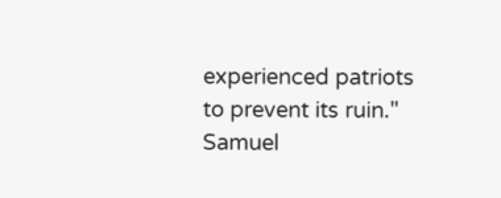experienced patriots to prevent its ruin."
Samuel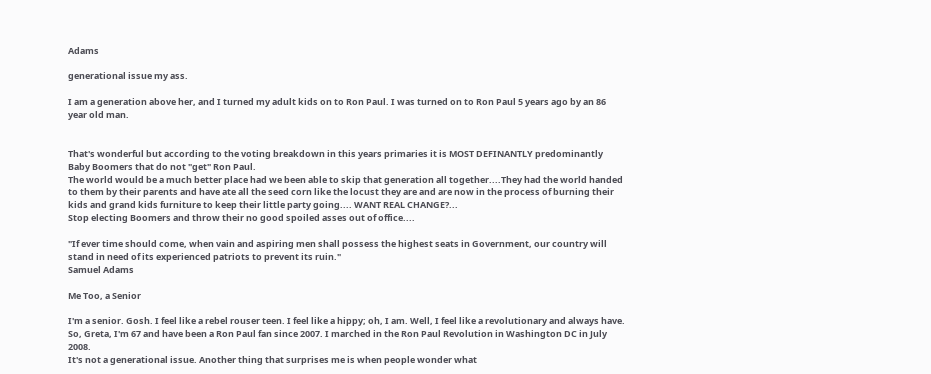Adams

generational issue my ass.

I am a generation above her, and I turned my adult kids on to Ron Paul. I was turned on to Ron Paul 5 years ago by an 86 year old man.


That's wonderful but according to the voting breakdown in this years primaries it is MOST DEFINANTLY predominantly Baby Boomers that do not "get" Ron Paul.
The world would be a much better place had we been able to skip that generation all together....They had the world handed to them by their parents and have ate all the seed corn like the locust they are and are now in the process of burning their kids and grand kids furniture to keep their little party going.... WANT REAL CHANGE?...
Stop electing Boomers and throw their no good spoiled asses out of office....

"If ever time should come, when vain and aspiring men shall possess the highest seats in Government, our country will stand in need of its experienced patriots to prevent its ruin."
Samuel Adams

Me Too, a Senior

I'm a senior. Gosh. I feel like a rebel rouser teen. I feel like a hippy; oh, I am. Well, I feel like a revolutionary and always have.
So, Greta, I'm 67 and have been a Ron Paul fan since 2007. I marched in the Ron Paul Revolution in Washington DC in July 2008.
It's not a generational issue. Another thing that surprises me is when people wonder what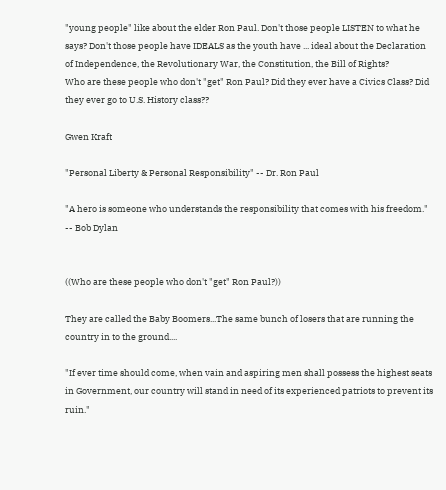"young people" like about the elder Ron Paul. Don't those people LISTEN to what he says? Don't those people have IDEALS as the youth have ... ideal about the Declaration of Independence, the Revolutionary War, the Constitution, the Bill of Rights?
Who are these people who don't "get" Ron Paul? Did they ever have a Civics Class? Did they ever go to U.S. History class??

Gwen Kraft

"Personal Liberty & Personal Responsibility" -- Dr. Ron Paul

"A hero is someone who understands the responsibility that comes with his freedom." -- Bob Dylan


((Who are these people who don't "get" Ron Paul?))

They are called the Baby Boomers...The same bunch of losers that are running the country in to the ground....

"If ever time should come, when vain and aspiring men shall possess the highest seats in Government, our country will stand in need of its experienced patriots to prevent its ruin."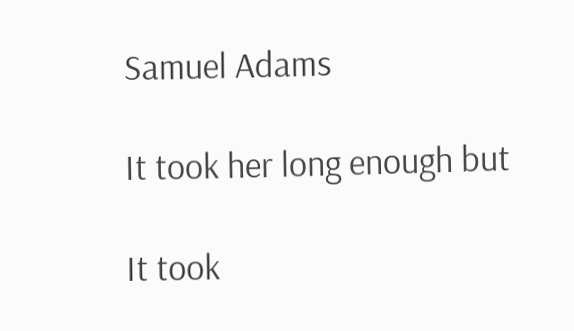Samuel Adams

It took her long enough but

It took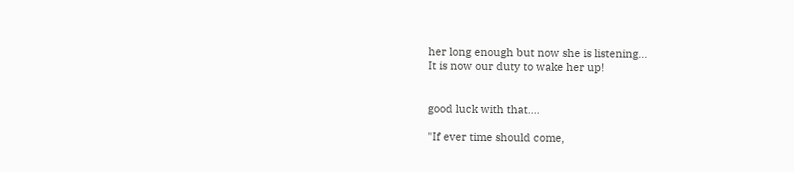her long enough but now she is listening...
It is now our duty to wake her up!


good luck with that....

"If ever time should come,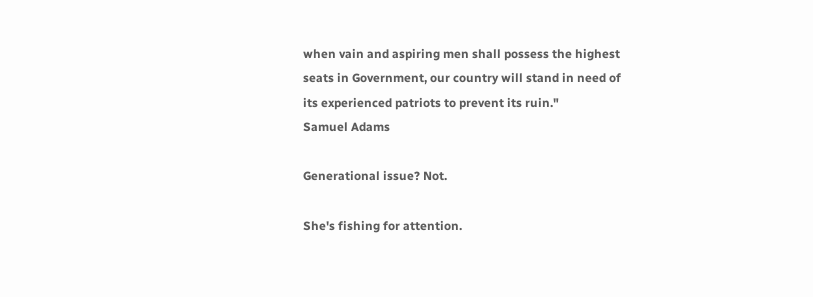when vain and aspiring men shall possess the highest seats in Government, our country will stand in need of its experienced patriots to prevent its ruin."
Samuel Adams

Generational issue? Not.

She's fishing for attention.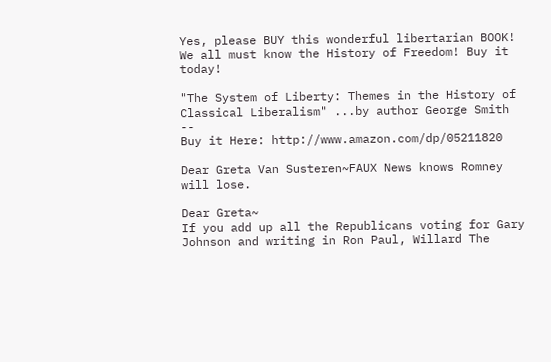Yes, please BUY this wonderful libertarian BOOK! We all must know the History of Freedom! Buy it today!

"The System of Liberty: Themes in the History of Classical Liberalism" ...by author George Smith --
Buy it Here: http://www.amazon.com/dp/05211820

Dear Greta Van Susteren~FAUX News knows Romney will lose.

Dear Greta~
If you add up all the Republicans voting for Gary Johnson and writing in Ron Paul, Willard The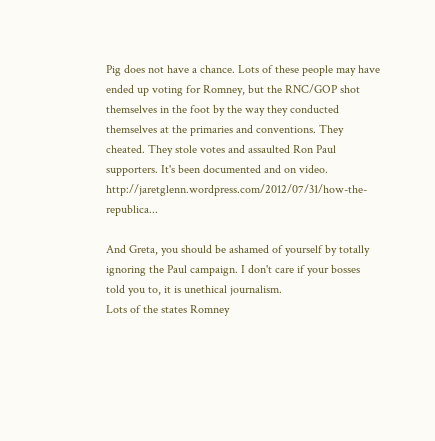Pig does not have a chance. Lots of these people may have ended up voting for Romney, but the RNC/GOP shot themselves in the foot by the way they conducted themselves at the primaries and conventions. They cheated. They stole votes and assaulted Ron Paul supporters. It's been documented and on video. http://jaretglenn.wordpress.com/2012/07/31/how-the-republica...

And Greta, you should be ashamed of yourself by totally ignoring the Paul campaign. I don't care if your bosses told you to, it is unethical journalism.
Lots of the states Romney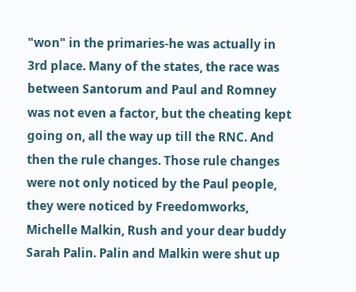"won" in the primaries-he was actually in 3rd place. Many of the states, the race was between Santorum and Paul and Romney was not even a factor, but the cheating kept going on, all the way up till the RNC. And then the rule changes. Those rule changes were not only noticed by the Paul people, they were noticed by Freedomworks, Michelle Malkin, Rush and your dear buddy Sarah Palin. Palin and Malkin were shut up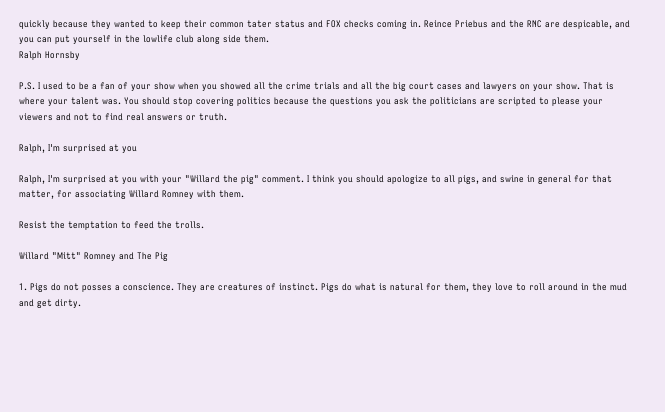quickly because they wanted to keep their common tater status and FOX checks coming in. Reince Priebus and the RNC are despicable, and you can put yourself in the lowlife club along side them.
Ralph Hornsby

P.S. I used to be a fan of your show when you showed all the crime trials and all the big court cases and lawyers on your show. That is where your talent was. You should stop covering politics because the questions you ask the politicians are scripted to please your viewers and not to find real answers or truth.

Ralph, I'm surprised at you

Ralph, I'm surprised at you with your "Willard the pig" comment. I think you should apologize to all pigs, and swine in general for that matter, for associating Willard Romney with them.

Resist the temptation to feed the trolls.

Willard "Mitt" Romney and The Pig

1. Pigs do not posses a conscience. They are creatures of instinct. Pigs do what is natural for them, they love to roll around in the mud and get dirty.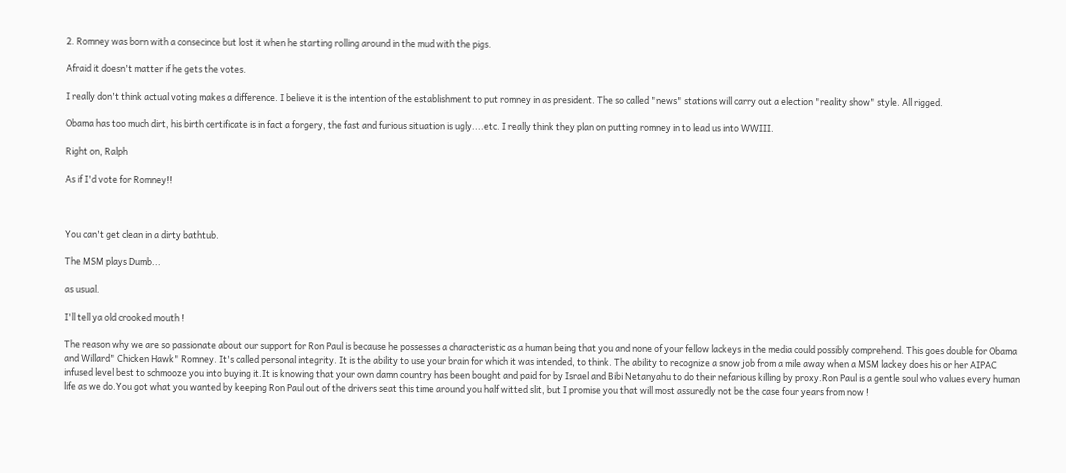2. Romney was born with a consecince but lost it when he starting rolling around in the mud with the pigs.

Afraid it doesn't matter if he gets the votes.

I really don't think actual voting makes a difference. I believe it is the intention of the establishment to put romney in as president. The so called "news" stations will carry out a election "reality show" style. All rigged.

Obama has too much dirt, his birth certificate is in fact a forgery, the fast and furious situation is ugly....etc. I really think they plan on putting romney in to lead us into WWIII.

Right on, Ralph

As if I'd vote for Romney!!



You can't get clean in a dirty bathtub.

The MSM plays Dumb...

as usual.

I'll tell ya old crooked mouth !

The reason why we are so passionate about our support for Ron Paul is because he possesses a characteristic as a human being that you and none of your fellow lackeys in the media could possibly comprehend. This goes double for Obama and Willard" Chicken Hawk" Romney. It's called personal integrity. It is the ability to use your brain for which it was intended, to think. The ability to recognize a snow job from a mile away when a MSM lackey does his or her AIPAC infused level best to schmooze you into buying it.It is knowing that your own damn country has been bought and paid for by Israel and Bibi Netanyahu to do their nefarious killing by proxy.Ron Paul is a gentle soul who values every human life as we do.You got what you wanted by keeping Ron Paul out of the drivers seat this time around you half witted slit, but I promise you that will most assuredly not be the case four years from now !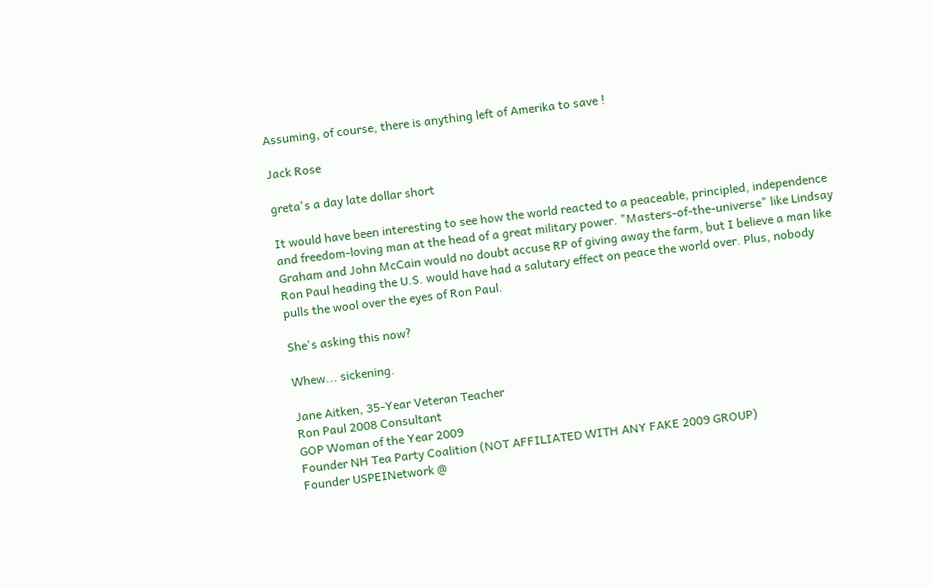Assuming, of course, there is anything left of Amerika to save !

Jack Rose

greta's a day late dollar short

It would have been interesting to see how the world reacted to a peaceable, principled, independence and freedom-loving man at the head of a great military power. "Masters-of-the-universe" like Lindsay Graham and John McCain would no doubt accuse RP of giving away the farm, but I believe a man like Ron Paul heading the U.S. would have had a salutary effect on peace the world over. Plus, nobody pulls the wool over the eyes of Ron Paul.

She's asking this now?

Whew... sickening.

Jane Aitken, 35-Year Veteran Teacher
Ron Paul 2008 Consultant
GOP Woman of the Year 2009
Founder NH Tea Party Coalition (NOT AFFILIATED WITH ANY FAKE 2009 GROUP)
Founder USPEINetwork @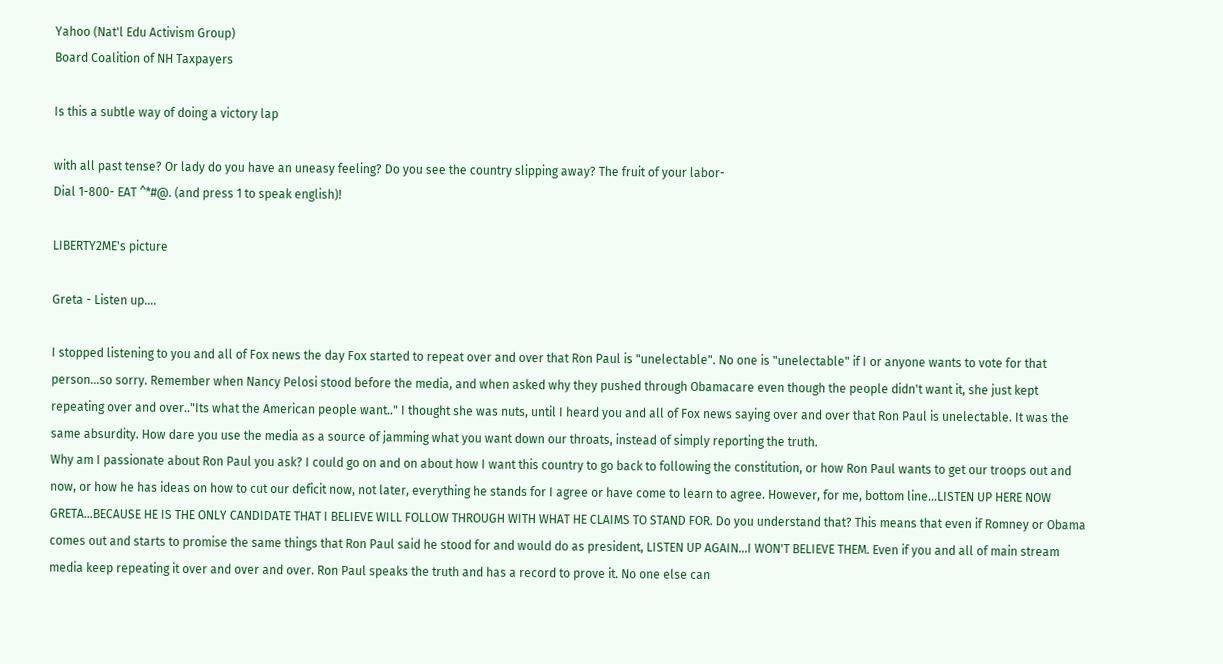Yahoo (Nat'l Edu Activism Group)
Board Coalition of NH Taxpayers

Is this a subtle way of doing a victory lap

with all past tense? Or lady do you have an uneasy feeling? Do you see the country slipping away? The fruit of your labor-
Dial 1-800- EAT ^*#@. (and press 1 to speak english)!

LIBERTY2ME's picture

Greta - Listen up....

I stopped listening to you and all of Fox news the day Fox started to repeat over and over that Ron Paul is "unelectable". No one is "unelectable" if I or anyone wants to vote for that person...so sorry. Remember when Nancy Pelosi stood before the media, and when asked why they pushed through Obamacare even though the people didn't want it, she just kept repeating over and over.."Its what the American people want.." I thought she was nuts, until I heard you and all of Fox news saying over and over that Ron Paul is unelectable. It was the same absurdity. How dare you use the media as a source of jamming what you want down our throats, instead of simply reporting the truth.
Why am I passionate about Ron Paul you ask? I could go on and on about how I want this country to go back to following the constitution, or how Ron Paul wants to get our troops out and now, or how he has ideas on how to cut our deficit now, not later, everything he stands for I agree or have come to learn to agree. However, for me, bottom line...LISTEN UP HERE NOW GRETA...BECAUSE HE IS THE ONLY CANDIDATE THAT I BELIEVE WILL FOLLOW THROUGH WITH WHAT HE CLAIMS TO STAND FOR. Do you understand that? This means that even if Romney or Obama comes out and starts to promise the same things that Ron Paul said he stood for and would do as president, LISTEN UP AGAIN...I WON'T BELIEVE THEM. Even if you and all of main stream media keep repeating it over and over and over. Ron Paul speaks the truth and has a record to prove it. No one else can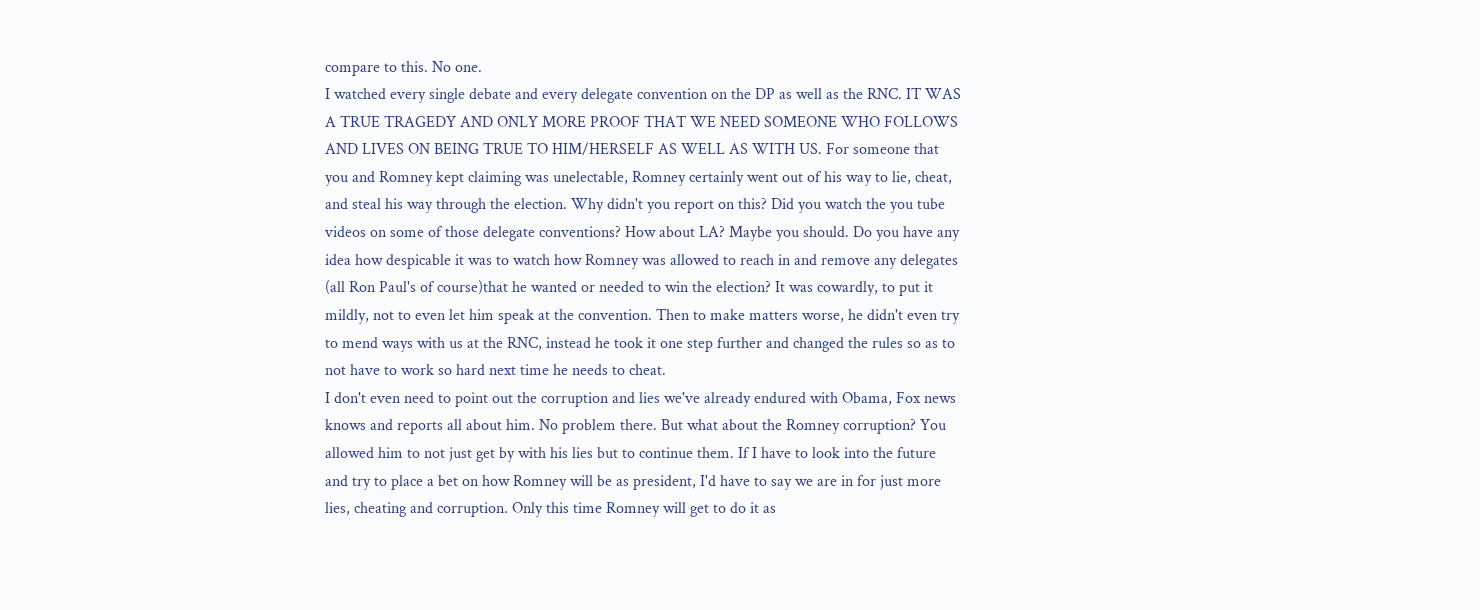compare to this. No one.
I watched every single debate and every delegate convention on the DP as well as the RNC. IT WAS A TRUE TRAGEDY AND ONLY MORE PROOF THAT WE NEED SOMEONE WHO FOLLOWS AND LIVES ON BEING TRUE TO HIM/HERSELF AS WELL AS WITH US. For someone that you and Romney kept claiming was unelectable, Romney certainly went out of his way to lie, cheat, and steal his way through the election. Why didn't you report on this? Did you watch the you tube videos on some of those delegate conventions? How about LA? Maybe you should. Do you have any idea how despicable it was to watch how Romney was allowed to reach in and remove any delegates (all Ron Paul's of course)that he wanted or needed to win the election? It was cowardly, to put it mildly, not to even let him speak at the convention. Then to make matters worse, he didn't even try to mend ways with us at the RNC, instead he took it one step further and changed the rules so as to not have to work so hard next time he needs to cheat.
I don't even need to point out the corruption and lies we've already endured with Obama, Fox news knows and reports all about him. No problem there. But what about the Romney corruption? You allowed him to not just get by with his lies but to continue them. If I have to look into the future and try to place a bet on how Romney will be as president, I'd have to say we are in for just more lies, cheating and corruption. Only this time Romney will get to do it as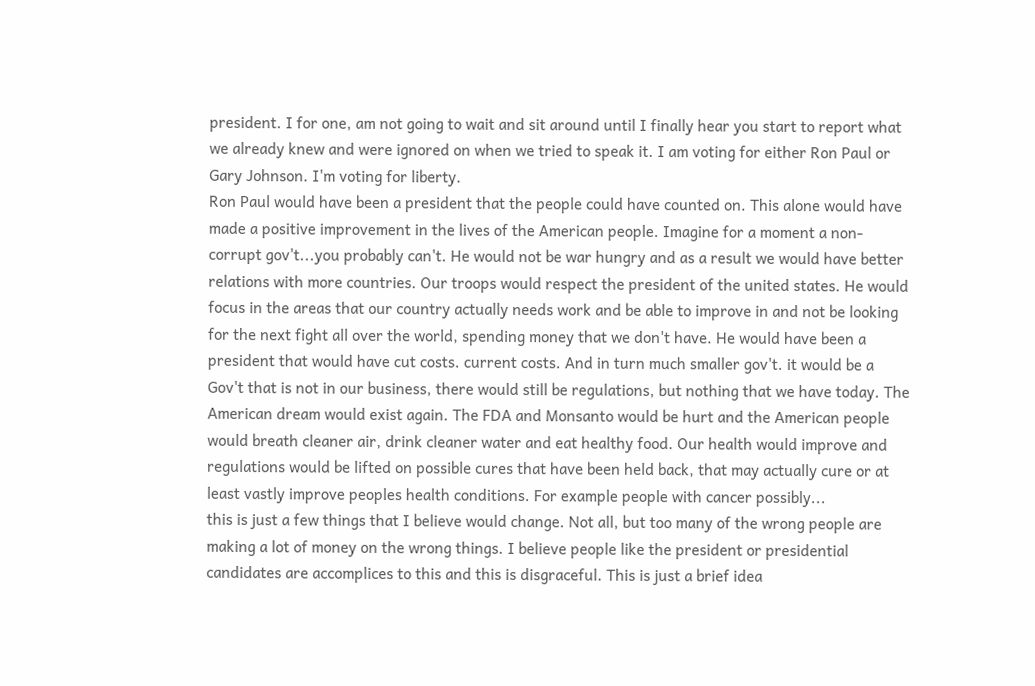president. I for one, am not going to wait and sit around until I finally hear you start to report what we already knew and were ignored on when we tried to speak it. I am voting for either Ron Paul or Gary Johnson. I'm voting for liberty.
Ron Paul would have been a president that the people could have counted on. This alone would have made a positive improvement in the lives of the American people. Imagine for a moment a non-corrupt gov't...you probably can't. He would not be war hungry and as a result we would have better relations with more countries. Our troops would respect the president of the united states. He would focus in the areas that our country actually needs work and be able to improve in and not be looking for the next fight all over the world, spending money that we don't have. He would have been a president that would have cut costs. current costs. And in turn much smaller gov't. it would be a Gov't that is not in our business, there would still be regulations, but nothing that we have today. The American dream would exist again. The FDA and Monsanto would be hurt and the American people would breath cleaner air, drink cleaner water and eat healthy food. Our health would improve and regulations would be lifted on possible cures that have been held back, that may actually cure or at least vastly improve peoples health conditions. For example people with cancer possibly...
this is just a few things that I believe would change. Not all, but too many of the wrong people are making a lot of money on the wrong things. I believe people like the president or presidential candidates are accomplices to this and this is disgraceful. This is just a brief idea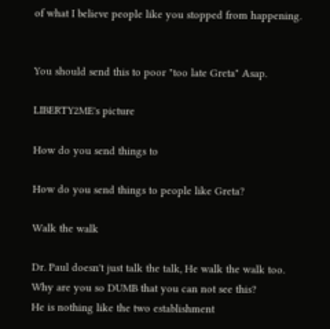of what I believe people like you stopped from happening.


You should send this to poor "too late Greta" Asap.

LIBERTY2ME's picture

How do you send things to

How do you send things to people like Greta?

Walk the walk

Dr. Paul doesn't just talk the talk, He walk the walk too.
Why are you so DUMB that you can not see this?
He is nothing like the two establishment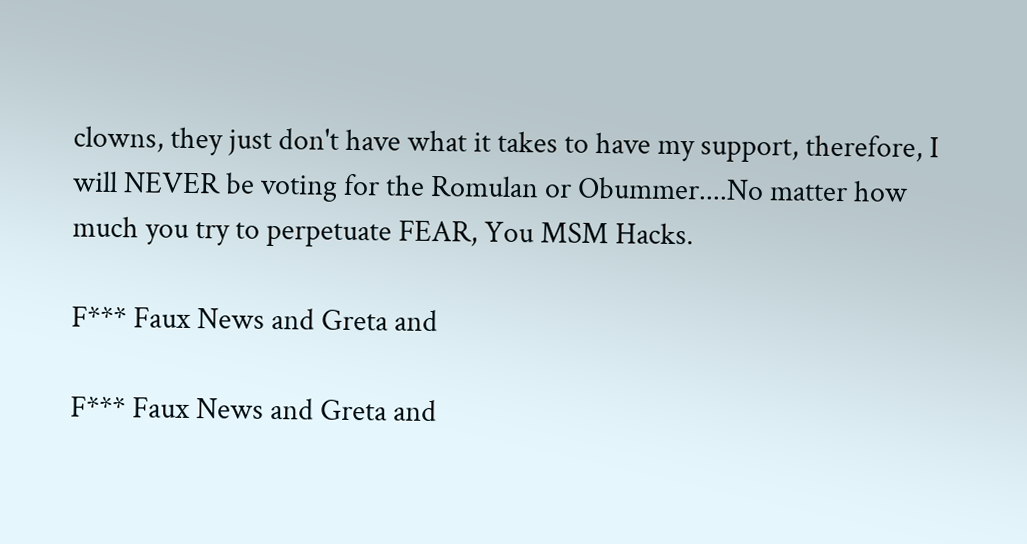clowns, they just don't have what it takes to have my support, therefore, I will NEVER be voting for the Romulan or Obummer....No matter how much you try to perpetuate FEAR, You MSM Hacks.

F*** Faux News and Greta and

F*** Faux News and Greta and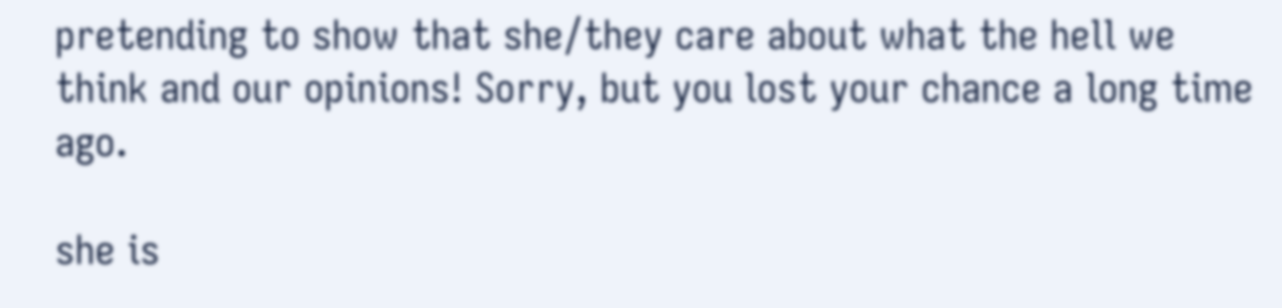pretending to show that she/they care about what the hell we think and our opinions! Sorry, but you lost your chance a long time ago.

she is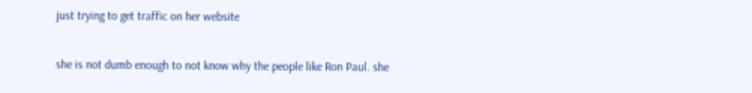just trying to get traffic on her website

she is not dumb enough to not know why the people like Ron Paul. she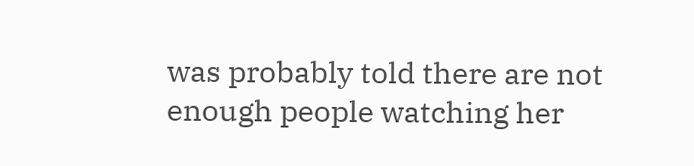was probably told there are not enough people watching her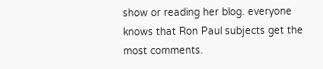show or reading her blog. everyone knows that Ron Paul subjects get the most comments.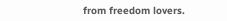from freedom lovers.